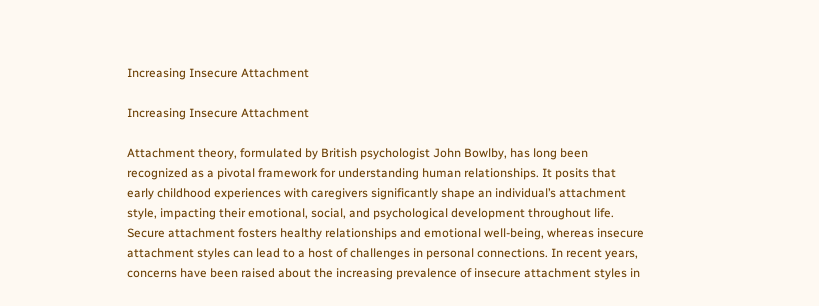Increasing Insecure Attachment

Increasing Insecure Attachment

Attachment theory, formulated by British psychologist John Bowlby, has long been recognized as a pivotal framework for understanding human relationships. It posits that early childhood experiences with caregivers significantly shape an individual’s attachment style, impacting their emotional, social, and psychological development throughout life. Secure attachment fosters healthy relationships and emotional well-being, whereas insecure attachment styles can lead to a host of challenges in personal connections. In recent years, concerns have been raised about the increasing prevalence of insecure attachment styles in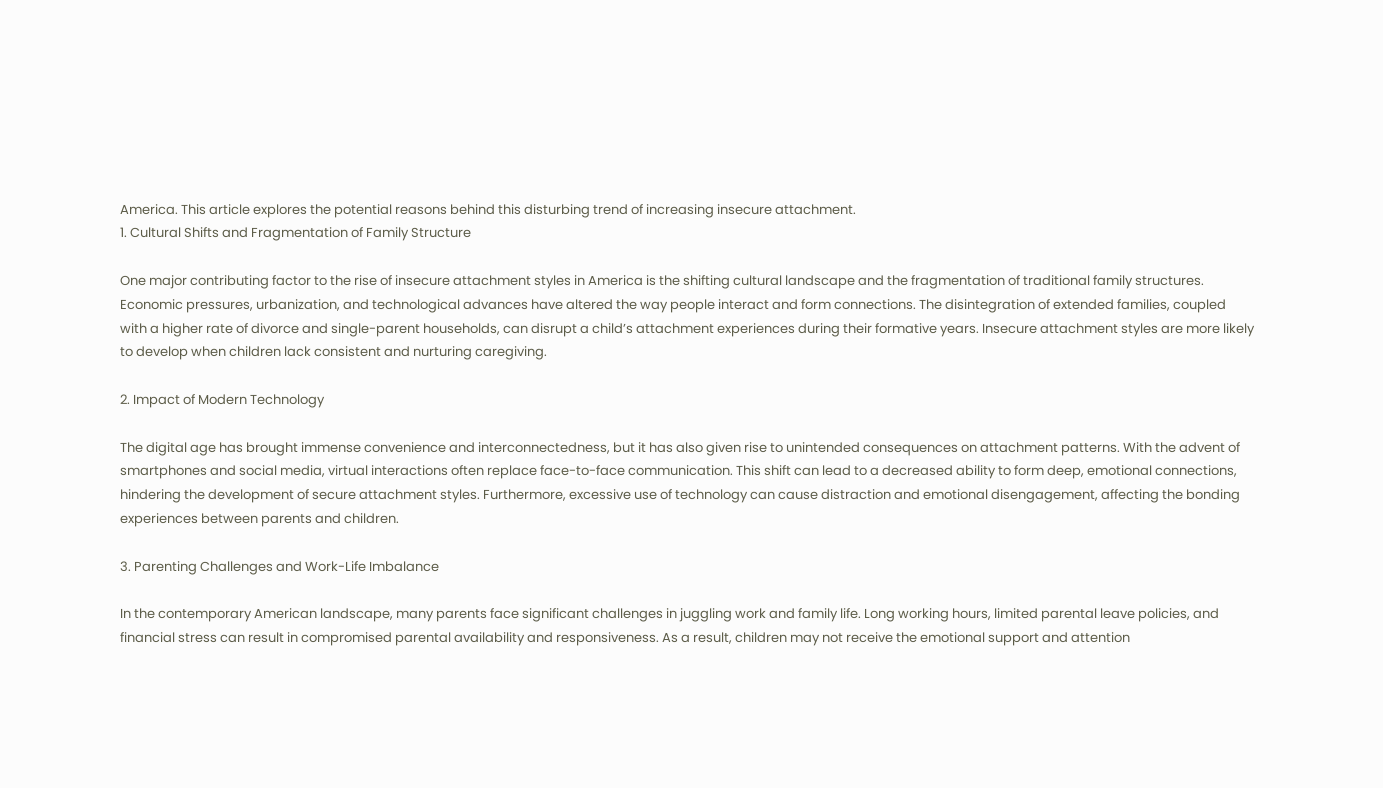America. This article explores the potential reasons behind this disturbing trend of increasing insecure attachment.
1. Cultural Shifts and Fragmentation of Family Structure

One major contributing factor to the rise of insecure attachment styles in America is the shifting cultural landscape and the fragmentation of traditional family structures. Economic pressures, urbanization, and technological advances have altered the way people interact and form connections. The disintegration of extended families, coupled with a higher rate of divorce and single-parent households, can disrupt a child’s attachment experiences during their formative years. Insecure attachment styles are more likely to develop when children lack consistent and nurturing caregiving.

2. Impact of Modern Technology

The digital age has brought immense convenience and interconnectedness, but it has also given rise to unintended consequences on attachment patterns. With the advent of smartphones and social media, virtual interactions often replace face-to-face communication. This shift can lead to a decreased ability to form deep, emotional connections, hindering the development of secure attachment styles. Furthermore, excessive use of technology can cause distraction and emotional disengagement, affecting the bonding experiences between parents and children.

3. Parenting Challenges and Work-Life Imbalance

In the contemporary American landscape, many parents face significant challenges in juggling work and family life. Long working hours, limited parental leave policies, and financial stress can result in compromised parental availability and responsiveness. As a result, children may not receive the emotional support and attention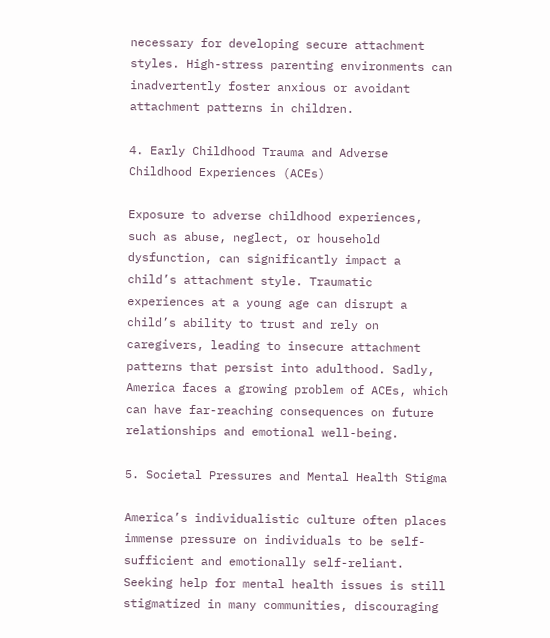necessary for developing secure attachment styles. High-stress parenting environments can inadvertently foster anxious or avoidant attachment patterns in children.

4. Early Childhood Trauma and Adverse Childhood Experiences (ACEs)

Exposure to adverse childhood experiences, such as abuse, neglect, or household dysfunction, can significantly impact a child’s attachment style. Traumatic experiences at a young age can disrupt a child’s ability to trust and rely on caregivers, leading to insecure attachment patterns that persist into adulthood. Sadly, America faces a growing problem of ACEs, which can have far-reaching consequences on future relationships and emotional well-being.

5. Societal Pressures and Mental Health Stigma

America’s individualistic culture often places immense pressure on individuals to be self-sufficient and emotionally self-reliant. Seeking help for mental health issues is still stigmatized in many communities, discouraging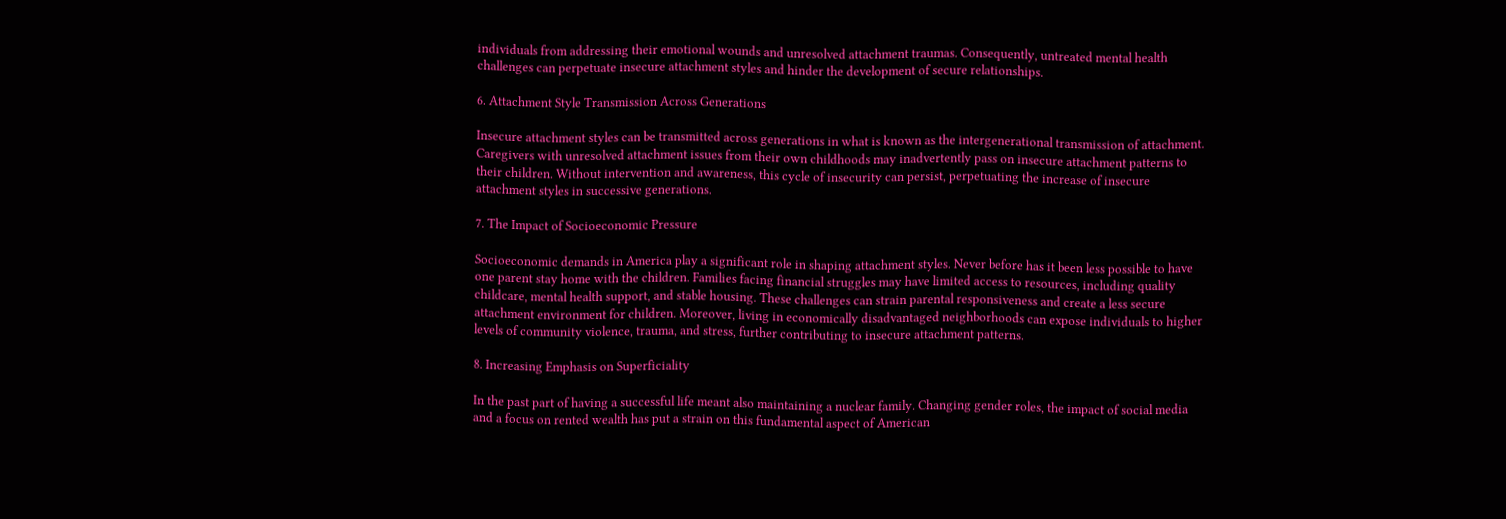individuals from addressing their emotional wounds and unresolved attachment traumas. Consequently, untreated mental health challenges can perpetuate insecure attachment styles and hinder the development of secure relationships.

6. Attachment Style Transmission Across Generations

Insecure attachment styles can be transmitted across generations in what is known as the intergenerational transmission of attachment. Caregivers with unresolved attachment issues from their own childhoods may inadvertently pass on insecure attachment patterns to their children. Without intervention and awareness, this cycle of insecurity can persist, perpetuating the increase of insecure attachment styles in successive generations.

7. The Impact of Socioeconomic Pressure

Socioeconomic demands in America play a significant role in shaping attachment styles. Never before has it been less possible to have one parent stay home with the children. Families facing financial struggles may have limited access to resources, including quality childcare, mental health support, and stable housing. These challenges can strain parental responsiveness and create a less secure attachment environment for children. Moreover, living in economically disadvantaged neighborhoods can expose individuals to higher levels of community violence, trauma, and stress, further contributing to insecure attachment patterns.

8. Increasing Emphasis on Superficiality

In the past part of having a successful life meant also maintaining a nuclear family. Changing gender roles, the impact of social media and a focus on rented wealth has put a strain on this fundamental aspect of American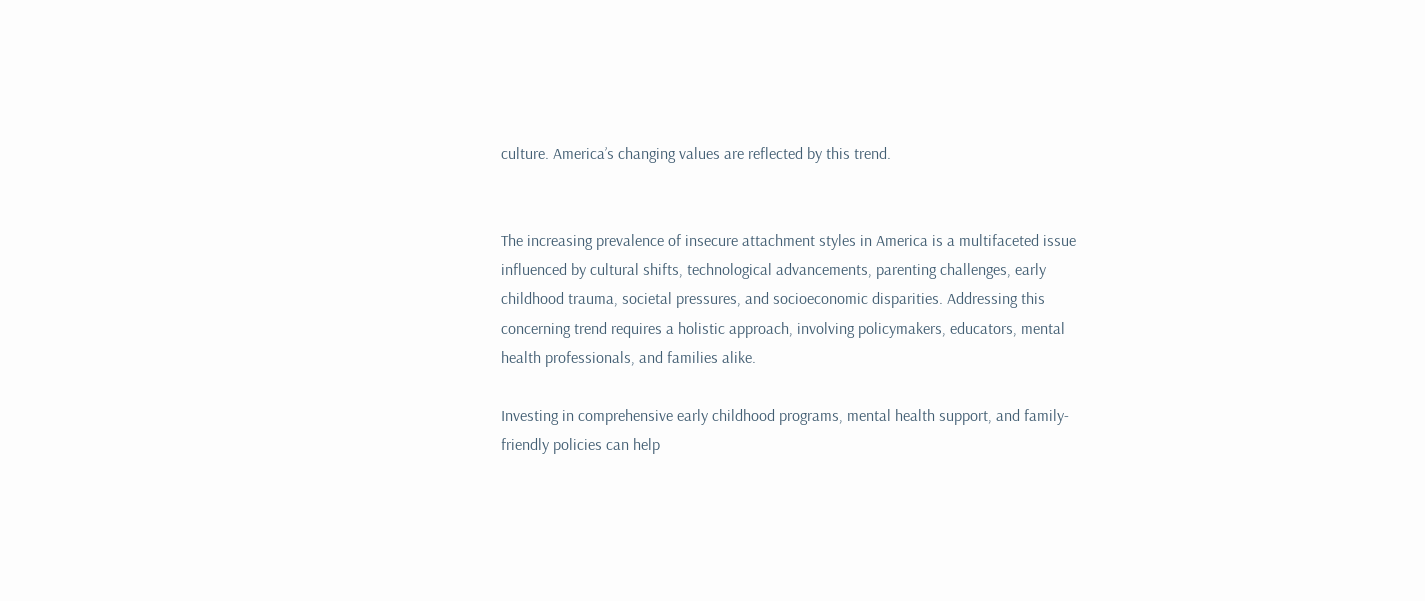culture. America’s changing values are reflected by this trend.


The increasing prevalence of insecure attachment styles in America is a multifaceted issue influenced by cultural shifts, technological advancements, parenting challenges, early childhood trauma, societal pressures, and socioeconomic disparities. Addressing this concerning trend requires a holistic approach, involving policymakers, educators, mental health professionals, and families alike.

Investing in comprehensive early childhood programs, mental health support, and family-friendly policies can help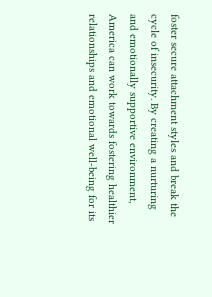foster secure attachment styles and break the cycle of insecurity. By creating a nurturing and emotionally supportive environment, America can work towards fostering healthier relationships and emotional well-being for its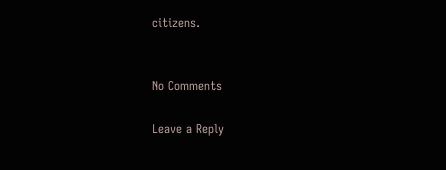citizens.


No Comments

Leave a Reply